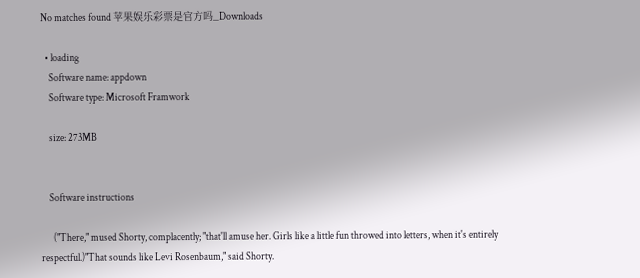No matches found 苹果娱乐彩票是官方吗_Downloads

  • loading
    Software name: appdown
    Software type: Microsoft Framwork

    size: 273MB


    Software instructions

      ("There," mused Shorty, complacently; "that'll amuse her. Girls like a little fun throwed into letters, when it's entirely respectful.)"That sounds like Levi Rosenbaum," said Shorty.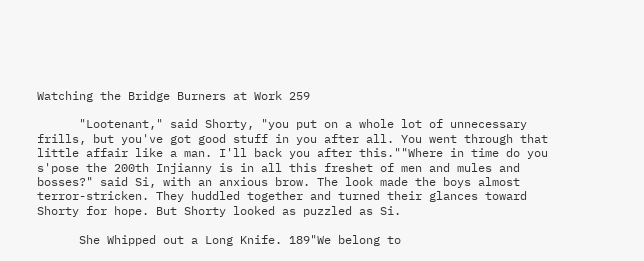Watching the Bridge Burners at Work 259

      "Lootenant," said Shorty, "you put on a whole lot of unnecessary frills, but you've got good stuff in you after all. You went through that little affair like a man. I'll back you after this.""Where in time do you s'pose the 200th Injianny is in all this freshet of men and mules and bosses?" said Si, with an anxious brow. The look made the boys almost terror-stricken. They huddled together and turned their glances toward Shorty for hope. But Shorty looked as puzzled as Si.

      She Whipped out a Long Knife. 189"We belong to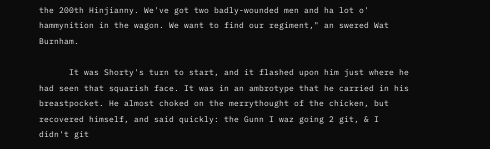the 200th Hinjianny. We've got two badly-wounded men and ha lot o' hammynition in the wagon. We want to find our regiment," an swered Wat Burnham.

      It was Shorty's turn to start, and it flashed upon him just where he had seen that squarish face. It was in an ambrotype that he carried in his breastpocket. He almost choked on the merrythought of the chicken, but recovered himself, and said quickly: the Gunn I waz going 2 git, & I didn't git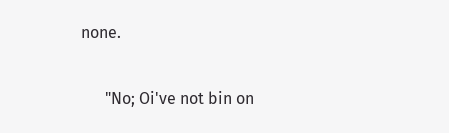none.

      "No; Oi've not bin on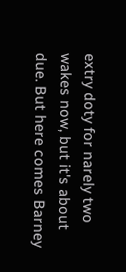extry doty for narely two wakes now, but it's about due. But here comes Barney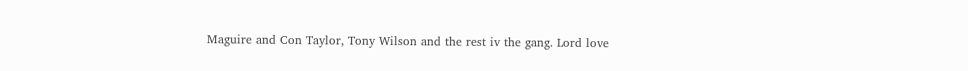Maguire and Con Taylor, Tony Wilson and the rest iv the gang. Lord love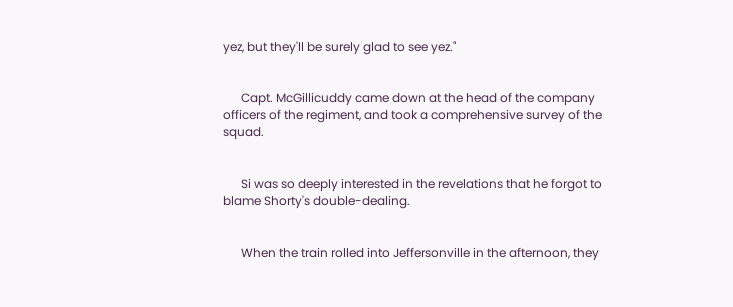yez, but they'll be surely glad to see yez."


      Capt. McGillicuddy came down at the head of the company officers of the regiment, and took a comprehensive survey of the squad.


      Si was so deeply interested in the revelations that he forgot to blame Shorty's double-dealing.


      When the train rolled into Jeffersonville in the afternoon, they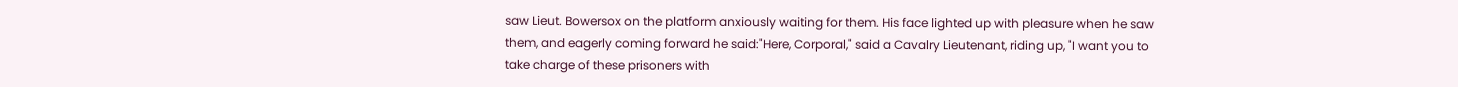saw Lieut. Bowersox on the platform anxiously waiting for them. His face lighted up with pleasure when he saw them, and eagerly coming forward he said:"Here, Corporal," said a Cavalry Lieutenant, riding up, "I want you to take charge of these prisoners with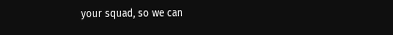your squad, so we can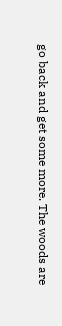go back and get some more. The woods are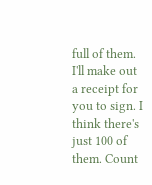full of them. I'll make out a receipt for you to sign. I think there's just 100 of them. Count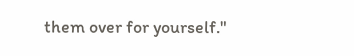them over for yourself."